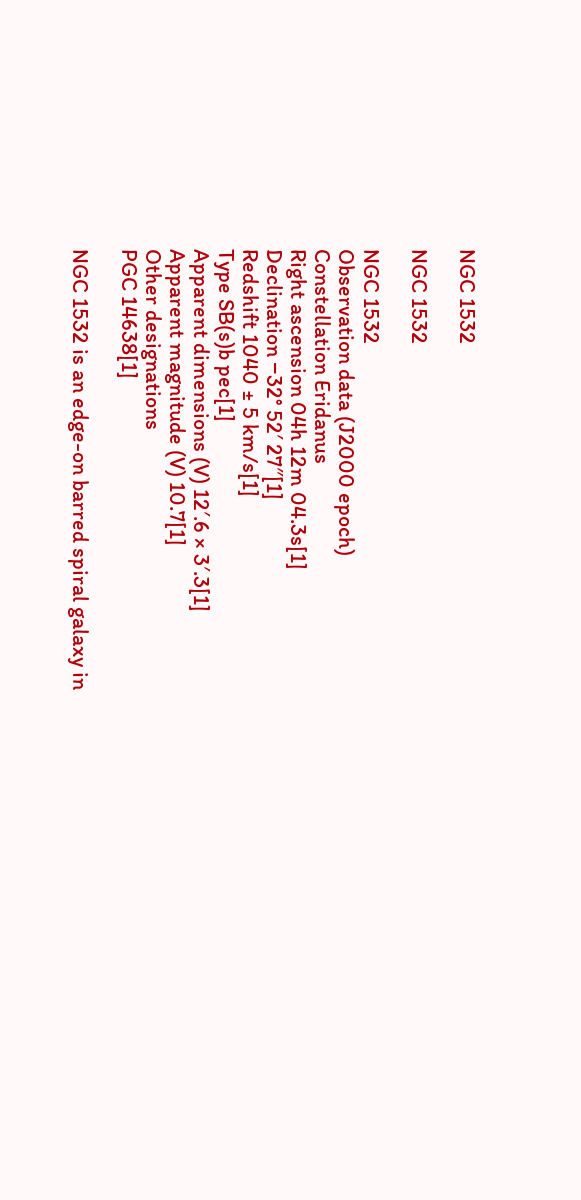NGC 1532

NGC 1532

NGC 1532
Observation data (J2000 epoch)
Constellation Eridanus
Right ascension 04h 12m 04.3s[1]
Declination −32° 52′ 27″[1]
Redshift 1040 ± 5 km/s[1]
Type SB(s)b pec[1]
Apparent dimensions (V) 12′.6 × 3′.3[1]
Apparent magnitude (V) 10.7[1]
Other designations
PGC 14638[1]

NGC 1532 is an edge-on barred spiral galaxy in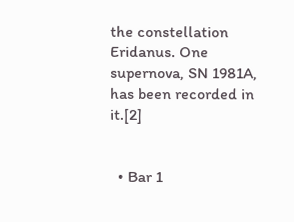the constellation Eridanus. One supernova, SN 1981A, has been recorded in it.[2]


  • Bar 1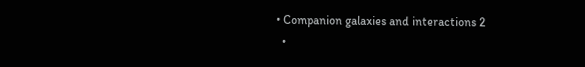• Companion galaxies and interactions 2
  •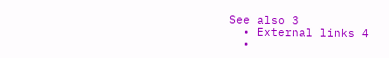See also 3
  • External links 4
  •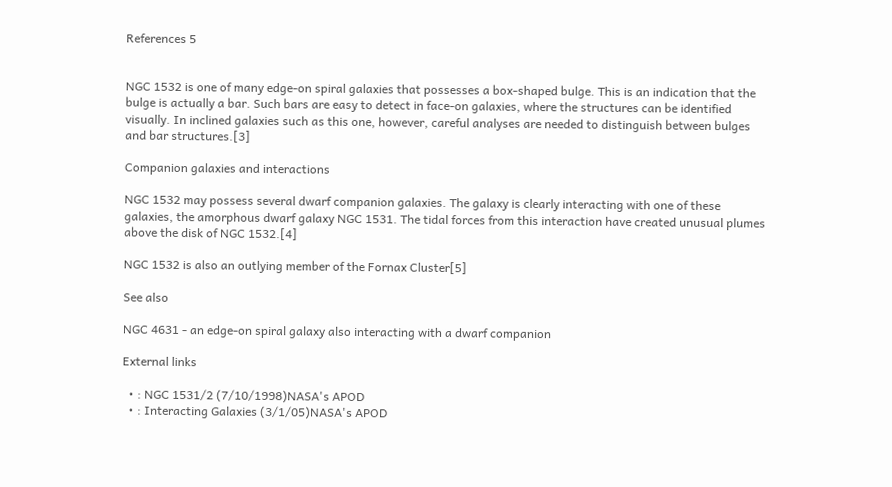References 5


NGC 1532 is one of many edge-on spiral galaxies that possesses a box-shaped bulge. This is an indication that the bulge is actually a bar. Such bars are easy to detect in face-on galaxies, where the structures can be identified visually. In inclined galaxies such as this one, however, careful analyses are needed to distinguish between bulges and bar structures.[3]

Companion galaxies and interactions

NGC 1532 may possess several dwarf companion galaxies. The galaxy is clearly interacting with one of these galaxies, the amorphous dwarf galaxy NGC 1531. The tidal forces from this interaction have created unusual plumes above the disk of NGC 1532.[4]

NGC 1532 is also an outlying member of the Fornax Cluster[5]

See also

NGC 4631 - an edge-on spiral galaxy also interacting with a dwarf companion

External links

  • : NGC 1531/2 (7/10/1998)NASA's APOD
  • : Interacting Galaxies (3/1/05)NASA's APOD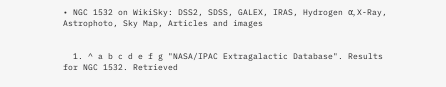• NGC 1532 on WikiSky: DSS2, SDSS, GALEX, IRAS, Hydrogen α, X-Ray, Astrophoto, Sky Map, Articles and images


  1. ^ a b c d e f g "NASA/IPAC Extragalactic Database". Results for NGC 1532. Retrieved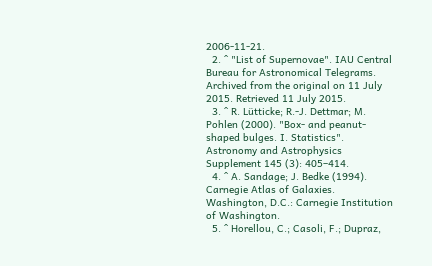2006-11-21.
  2. ^ "List of Supernovae". IAU Central Bureau for Astronomical Telegrams. Archived from the original on 11 July 2015. Retrieved 11 July 2015.
  3. ^ R. Lütticke; R.-J. Dettmar; M. Pohlen (2000). "Box- and peanut-shaped bulges. I. Statistics". Astronomy and Astrophysics Supplement 145 (3): 405–414.
  4. ^ A. Sandage; J. Bedke (1994). Carnegie Atlas of Galaxies. Washington, D.C.: Carnegie Institution of Washington.
  5. ^ Horellou, C.; Casoli, F.; Dupraz,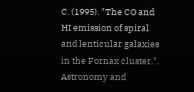C. (1995). "The CO and HI emission of spiral and lenticular galaxies in the Fornax cluster.". Astronomy and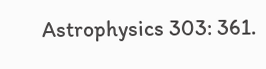Astrophysics 303: 361.